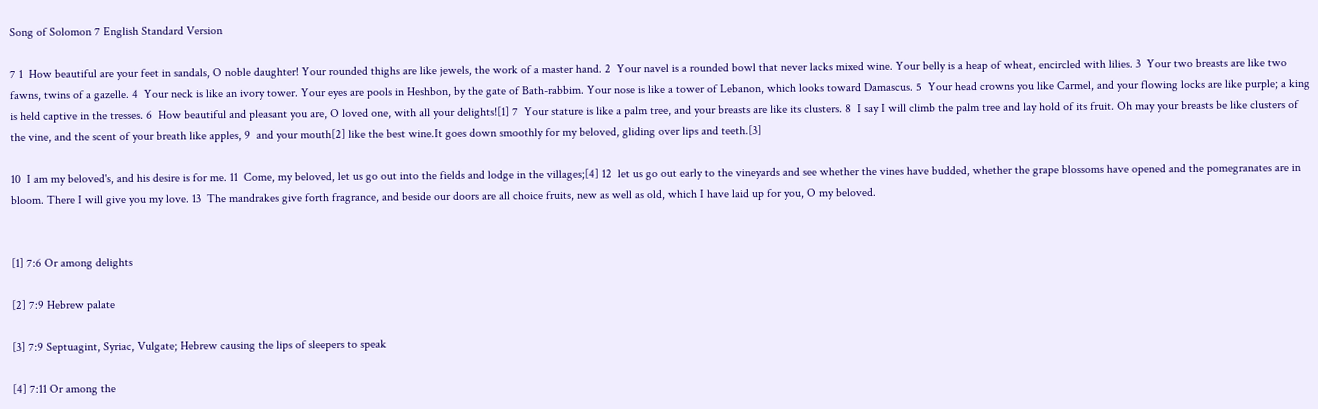Song of Solomon 7 English Standard Version

7 1  How beautiful are your feet in sandals, O noble daughter! Your rounded thighs are like jewels, the work of a master hand. 2  Your navel is a rounded bowl that never lacks mixed wine. Your belly is a heap of wheat, encircled with lilies. 3  Your two breasts are like two fawns, twins of a gazelle. 4  Your neck is like an ivory tower. Your eyes are pools in Heshbon, by the gate of Bath-rabbim. Your nose is like a tower of Lebanon, which looks toward Damascus. 5  Your head crowns you like Carmel, and your flowing locks are like purple; a king is held captive in the tresses. 6  How beautiful and pleasant you are, O loved one, with all your delights![1] 7  Your stature is like a palm tree, and your breasts are like its clusters. 8  I say I will climb the palm tree and lay hold of its fruit. Oh may your breasts be like clusters of the vine, and the scent of your breath like apples, 9  and your mouth[2] like the best wine.It goes down smoothly for my beloved, gliding over lips and teeth.[3]

10  I am my beloved's, and his desire is for me. 11  Come, my beloved, let us go out into the fields and lodge in the villages;[4] 12  let us go out early to the vineyards and see whether the vines have budded, whether the grape blossoms have opened and the pomegranates are in bloom. There I will give you my love. 13  The mandrakes give forth fragrance, and beside our doors are all choice fruits, new as well as old, which I have laid up for you, O my beloved.


[1] 7:6 Or among delights

[2] 7:9 Hebrew palate

[3] 7:9 Septuagint, Syriac, Vulgate; Hebrew causing the lips of sleepers to speak

[4] 7:11 Or among the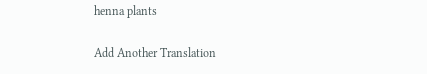henna plants

Add Another Translation